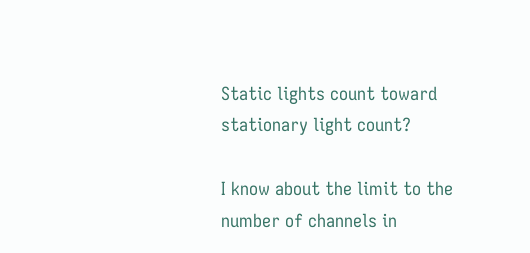Static lights count toward stationary light count?

I know about the limit to the number of channels in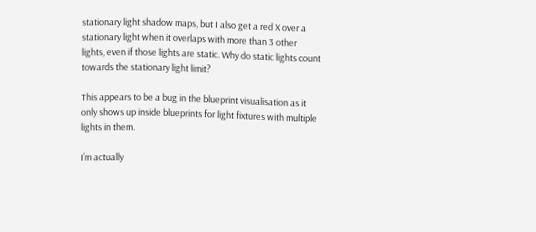stationary light shadow maps, but I also get a red X over a stationary light when it overlaps with more than 3 other lights, even if those lights are static. Why do static lights count towards the stationary light limit?

This appears to be a bug in the blueprint visualisation as it only shows up inside blueprints for light fixtures with multiple lights in them.

I’m actually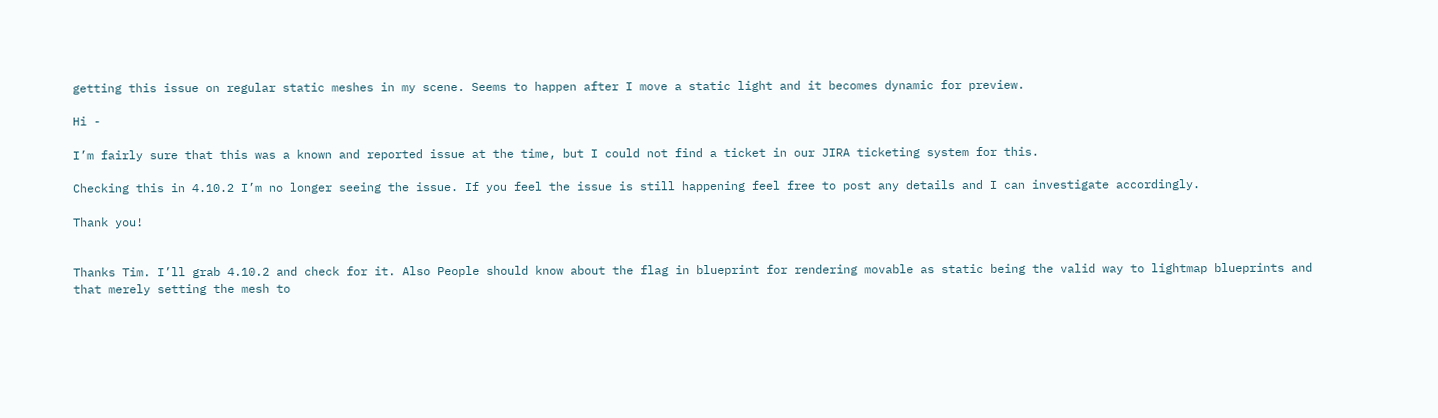getting this issue on regular static meshes in my scene. Seems to happen after I move a static light and it becomes dynamic for preview.

Hi -

I’m fairly sure that this was a known and reported issue at the time, but I could not find a ticket in our JIRA ticketing system for this.

Checking this in 4.10.2 I’m no longer seeing the issue. If you feel the issue is still happening feel free to post any details and I can investigate accordingly.

Thank you!


Thanks Tim. I’ll grab 4.10.2 and check for it. Also People should know about the flag in blueprint for rendering movable as static being the valid way to lightmap blueprints and that merely setting the mesh to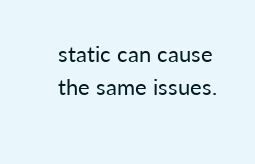static can cause the same issues.